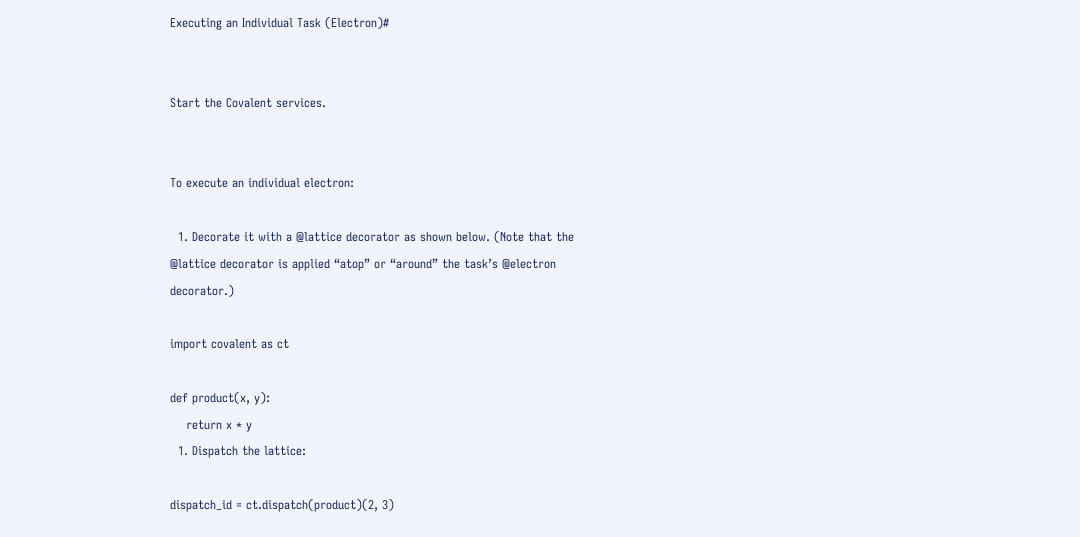Executing an Individual Task (Electron)#


Start the Covalent services.


To execute an individual electron:

  1. Decorate it with a @lattice decorator as shown below. (Note that the @lattice decorator is applied “atop” or “around” the task’s @electron decorator.)

import covalent as ct

def product(x, y):
    return x * y
  1. Dispatch the lattice:

dispatch_id = ct.dispatch(product)(2, 3)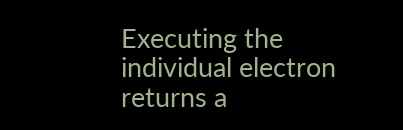Executing the individual electron returns a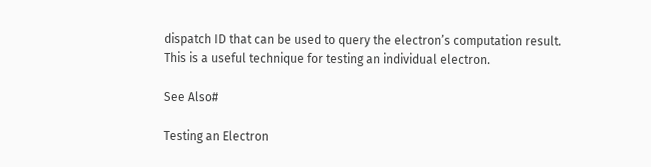dispatch ID that can be used to query the electron’s computation result. This is a useful technique for testing an individual electron.

See Also#

Testing an Electron